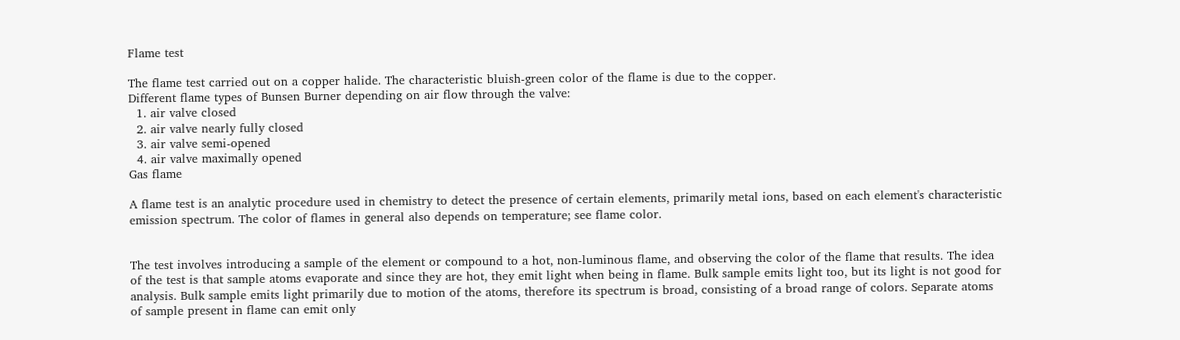Flame test

The flame test carried out on a copper halide. The characteristic bluish-green color of the flame is due to the copper.
Different flame types of Bunsen Burner depending on air flow through the valve:
  1. air valve closed
  2. air valve nearly fully closed
  3. air valve semi-opened
  4. air valve maximally opened
Gas flame

A flame test is an analytic procedure used in chemistry to detect the presence of certain elements, primarily metal ions, based on each element's characteristic emission spectrum. The color of flames in general also depends on temperature; see flame color.


The test involves introducing a sample of the element or compound to a hot, non-luminous flame, and observing the color of the flame that results. The idea of the test is that sample atoms evaporate and since they are hot, they emit light when being in flame. Bulk sample emits light too, but its light is not good for analysis. Bulk sample emits light primarily due to motion of the atoms, therefore its spectrum is broad, consisting of a broad range of colors. Separate atoms of sample present in flame can emit only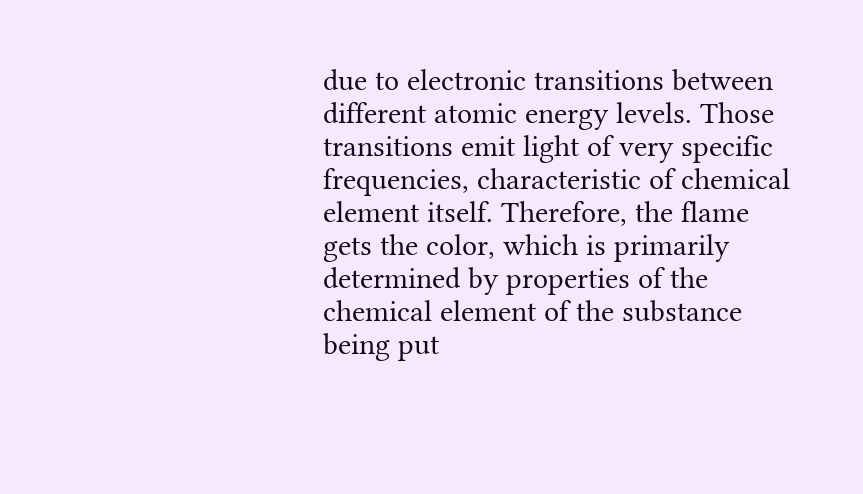due to electronic transitions between different atomic energy levels. Those transitions emit light of very specific frequencies, characteristic of chemical element itself. Therefore, the flame gets the color, which is primarily determined by properties of the chemical element of the substance being put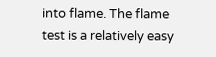into flame. The flame test is a relatively easy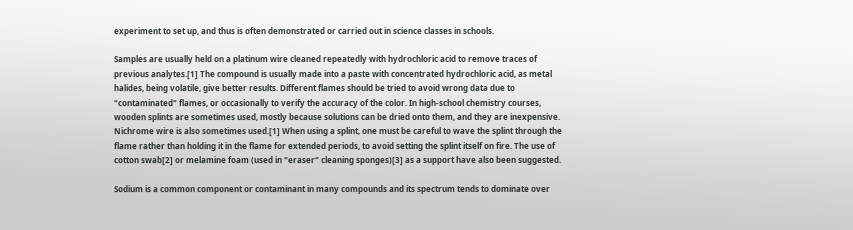experiment to set up, and thus is often demonstrated or carried out in science classes in schools.

Samples are usually held on a platinum wire cleaned repeatedly with hydrochloric acid to remove traces of previous analytes.[1] The compound is usually made into a paste with concentrated hydrochloric acid, as metal halides, being volatile, give better results. Different flames should be tried to avoid wrong data due to "contaminated" flames, or occasionally to verify the accuracy of the color. In high-school chemistry courses, wooden splints are sometimes used, mostly because solutions can be dried onto them, and they are inexpensive. Nichrome wire is also sometimes used.[1] When using a splint, one must be careful to wave the splint through the flame rather than holding it in the flame for extended periods, to avoid setting the splint itself on fire. The use of cotton swab[2] or melamine foam (used in "eraser" cleaning sponges)[3] as a support have also been suggested.

Sodium is a common component or contaminant in many compounds and its spectrum tends to dominate over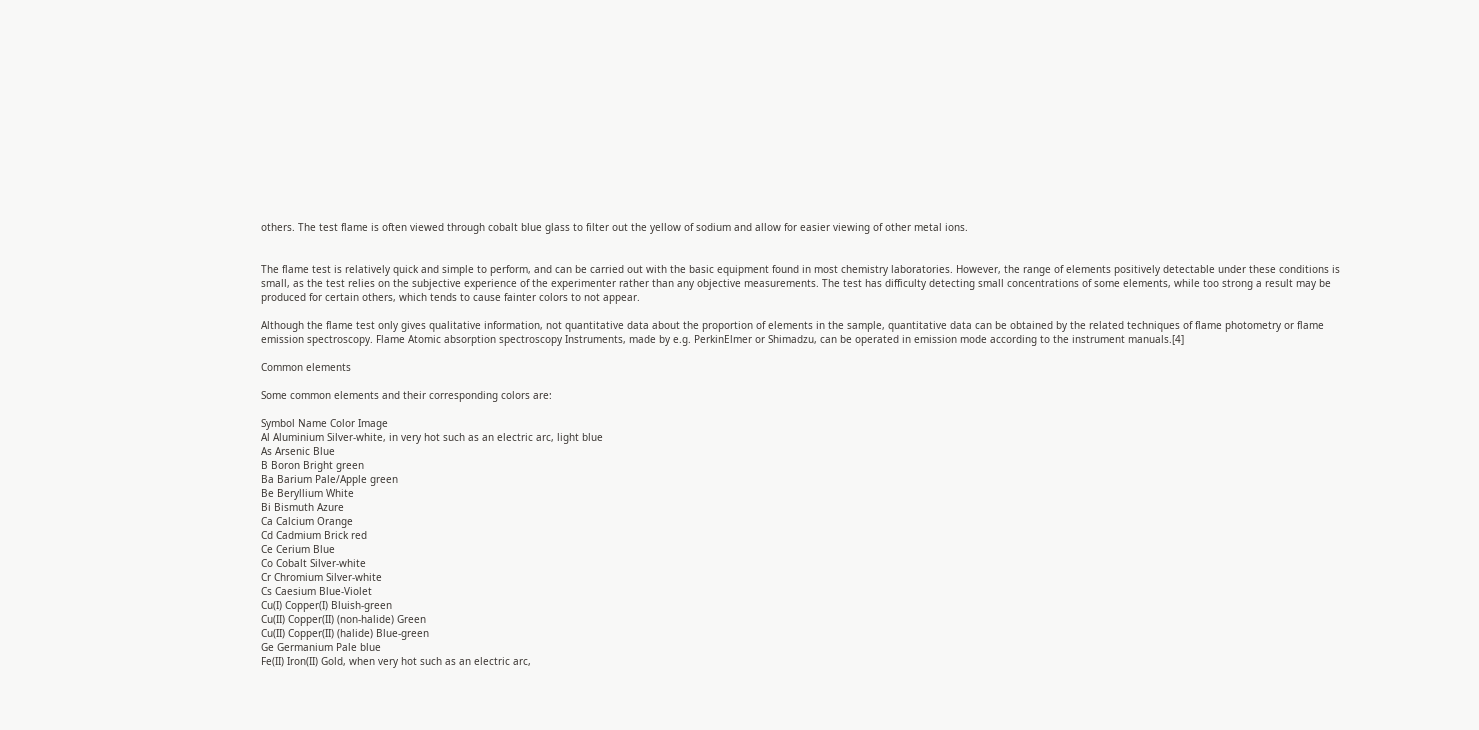others. The test flame is often viewed through cobalt blue glass to filter out the yellow of sodium and allow for easier viewing of other metal ions.


The flame test is relatively quick and simple to perform, and can be carried out with the basic equipment found in most chemistry laboratories. However, the range of elements positively detectable under these conditions is small, as the test relies on the subjective experience of the experimenter rather than any objective measurements. The test has difficulty detecting small concentrations of some elements, while too strong a result may be produced for certain others, which tends to cause fainter colors to not appear.

Although the flame test only gives qualitative information, not quantitative data about the proportion of elements in the sample, quantitative data can be obtained by the related techniques of flame photometry or flame emission spectroscopy. Flame Atomic absorption spectroscopy Instruments, made by e.g. PerkinElmer or Shimadzu, can be operated in emission mode according to the instrument manuals.[4]

Common elements

Some common elements and their corresponding colors are:

Symbol Name Color Image
Al Aluminium Silver-white, in very hot such as an electric arc, light blue
As Arsenic Blue
B Boron Bright green
Ba Barium Pale/Apple green
Be Beryllium White
Bi Bismuth Azure
Ca Calcium Orange
Cd Cadmium Brick red
Ce Cerium Blue
Co Cobalt Silver-white
Cr Chromium Silver-white
Cs Caesium Blue-Violet
Cu(I) Copper(I) Bluish-green
Cu(II) Copper(II) (non-halide) Green
Cu(II) Copper(II) (halide) Blue-green
Ge Germanium Pale blue
Fe(II) Iron(II) Gold, when very hot such as an electric arc,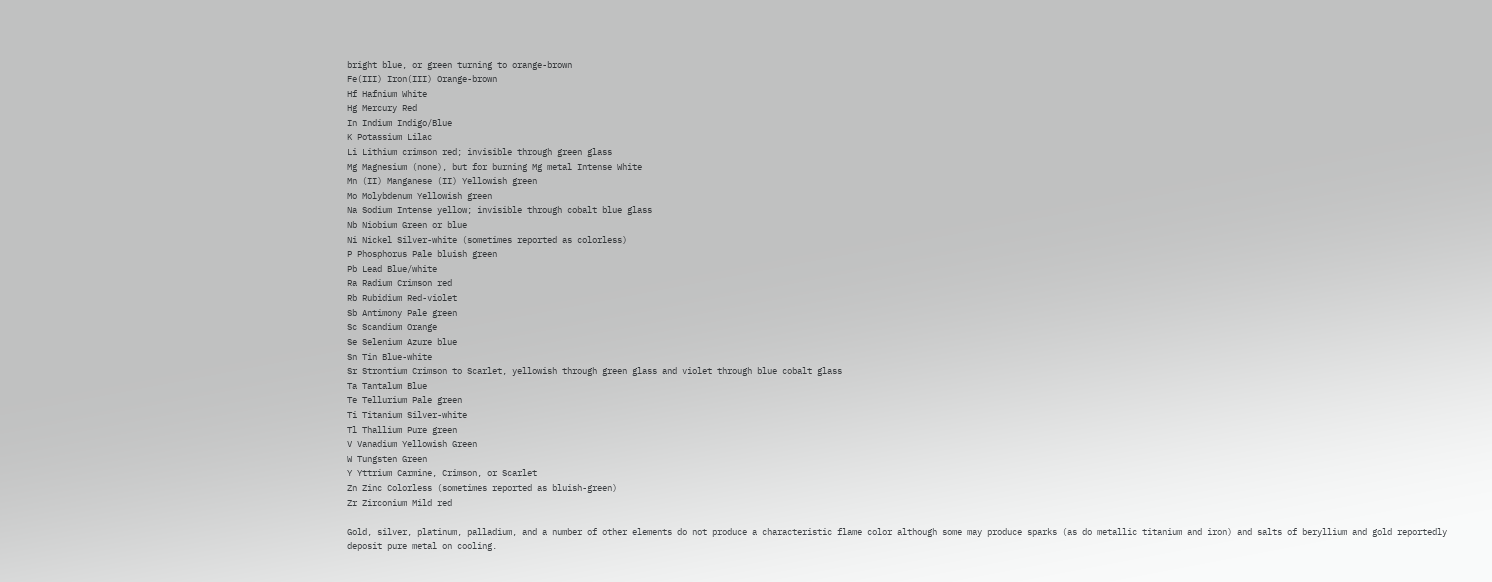bright blue, or green turning to orange-brown
Fe(III) Iron(III) Orange-brown
Hf Hafnium White
Hg Mercury Red
In Indium Indigo/Blue
K Potassium Lilac
Li Lithium crimson red; invisible through green glass
Mg Magnesium (none), but for burning Mg metal Intense White
Mn (II) Manganese (II) Yellowish green
Mo Molybdenum Yellowish green
Na Sodium Intense yellow; invisible through cobalt blue glass
Nb Niobium Green or blue
Ni Nickel Silver-white (sometimes reported as colorless)
P Phosphorus Pale bluish green
Pb Lead Blue/white
Ra Radium Crimson red
Rb Rubidium Red-violet
Sb Antimony Pale green
Sc Scandium Orange
Se Selenium Azure blue
Sn Tin Blue-white
Sr Strontium Crimson to Scarlet, yellowish through green glass and violet through blue cobalt glass
Ta Tantalum Blue
Te Tellurium Pale green
Ti Titanium Silver-white
Tl Thallium Pure green
V Vanadium Yellowish Green
W Tungsten Green
Y Yttrium Carmine, Crimson, or Scarlet
Zn Zinc Colorless (sometimes reported as bluish-green)
Zr Zirconium Mild red

Gold, silver, platinum, palladium, and a number of other elements do not produce a characteristic flame color although some may produce sparks (as do metallic titanium and iron) and salts of beryllium and gold reportedly deposit pure metal on cooling.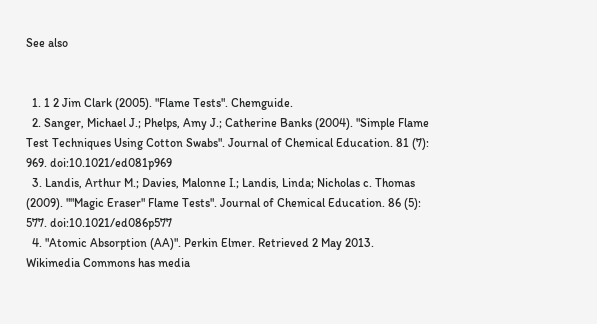See also


  1. 1 2 Jim Clark (2005). "Flame Tests". Chemguide.
  2. Sanger, Michael J.; Phelps, Amy J.; Catherine Banks (2004). "Simple Flame Test Techniques Using Cotton Swabs". Journal of Chemical Education. 81 (7): 969. doi:10.1021/ed081p969
  3. Landis, Arthur M.; Davies, Malonne I.; Landis, Linda; Nicholas c. Thomas (2009). ""Magic Eraser" Flame Tests". Journal of Chemical Education. 86 (5): 577. doi:10.1021/ed086p577
  4. "Atomic Absorption (AA)". Perkin Elmer. Retrieved 2 May 2013.
Wikimedia Commons has media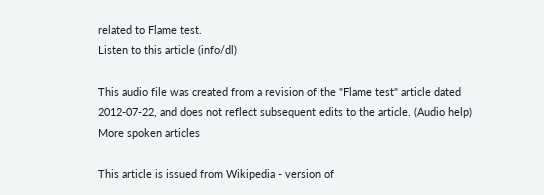related to Flame test.
Listen to this article (info/dl)

This audio file was created from a revision of the "Flame test" article dated 2012-07-22, and does not reflect subsequent edits to the article. (Audio help)
More spoken articles

This article is issued from Wikipedia - version of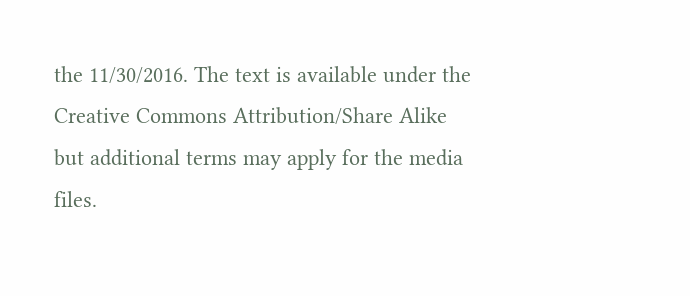the 11/30/2016. The text is available under the Creative Commons Attribution/Share Alike but additional terms may apply for the media files.